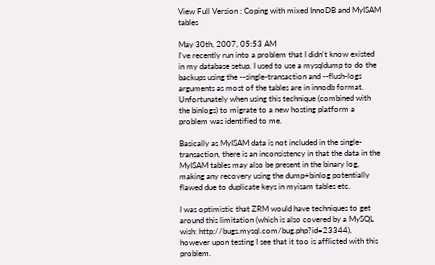View Full Version : Coping with mixed InnoDB and MyISAM tables

May 30th, 2007, 05:53 AM
I've recently run into a problem that I didn't know existed in my database setup. I used to use a mysqldump to do the backups using the --single-transaction and --flush-logs arguments as most of the tables are in innodb format. Unfortunately when using this technique (combined with the binlogs) to migrate to a new hosting platform a problem was identified to me.

Basically as MyISAM data is not included in the single-transaction, there is an inconsistency in that the data in the MyISAM tables may also be present in the binary log, making any recovery using the dump+binlog potentially flawed due to duplicate keys in myisam tables etc.

I was optimistic that ZRM would have techniques to get around this limitation (which is also covered by a MySQL wish: http://bugs.mysql.com/bug.php?id=23344), however upon testing I see that it too is afflicted with this problem.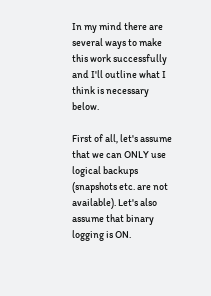In my mind there are several ways to make this work successfully and I'll outline what I think is necessary below.

First of all, let's assume that we can ONLY use logical backups (snapshots etc. are not available). Let's also assume that binary logging is ON.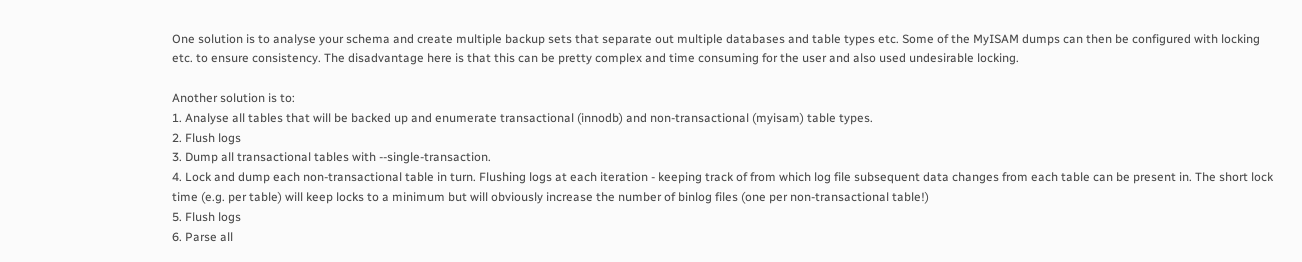One solution is to analyse your schema and create multiple backup sets that separate out multiple databases and table types etc. Some of the MyISAM dumps can then be configured with locking etc. to ensure consistency. The disadvantage here is that this can be pretty complex and time consuming for the user and also used undesirable locking.

Another solution is to:
1. Analyse all tables that will be backed up and enumerate transactional (innodb) and non-transactional (myisam) table types.
2. Flush logs
3. Dump all transactional tables with --single-transaction.
4. Lock and dump each non-transactional table in turn. Flushing logs at each iteration - keeping track of from which log file subsequent data changes from each table can be present in. The short lock time (e.g. per table) will keep locks to a minimum but will obviously increase the number of binlog files (one per non-transactional table!)
5. Flush logs
6. Parse all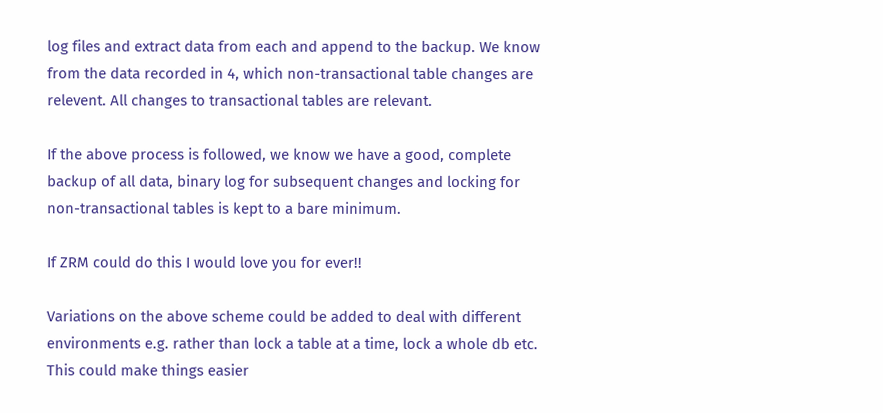log files and extract data from each and append to the backup. We know from the data recorded in 4, which non-transactional table changes are relevent. All changes to transactional tables are relevant.

If the above process is followed, we know we have a good, complete backup of all data, binary log for subsequent changes and locking for non-transactional tables is kept to a bare minimum.

If ZRM could do this I would love you for ever!!

Variations on the above scheme could be added to deal with different environments e.g. rather than lock a table at a time, lock a whole db etc. This could make things easier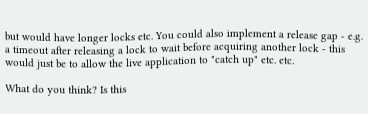but would have longer locks etc. You could also implement a release gap - e.g. a timeout after releasing a lock to wait before acquiring another lock - this would just be to allow the live application to "catch up" etc. etc.

What do you think? Is this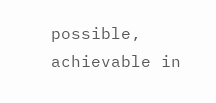possible, achievable in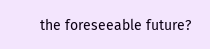the foreseeable future?